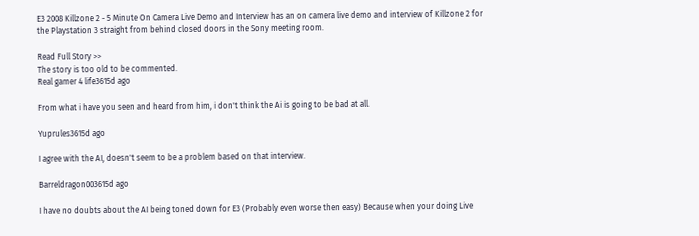E3 2008 Killzone 2 - 5 Minute On Camera Live Demo and Interview has an on camera live demo and interview of Killzone 2 for the Playstation 3 straight from behind closed doors in the Sony meeting room.

Read Full Story >>
The story is too old to be commented.
Real gamer 4 life3615d ago

From what i have you seen and heard from him, i don't think the Ai is going to be bad at all.

Yuprules3615d ago

I agree with the AI, doesn't seem to be a problem based on that interview.

Barreldragon003615d ago

I have no doubts about the AI being toned down for E3 (Probably even worse then easy) Because when your doing Live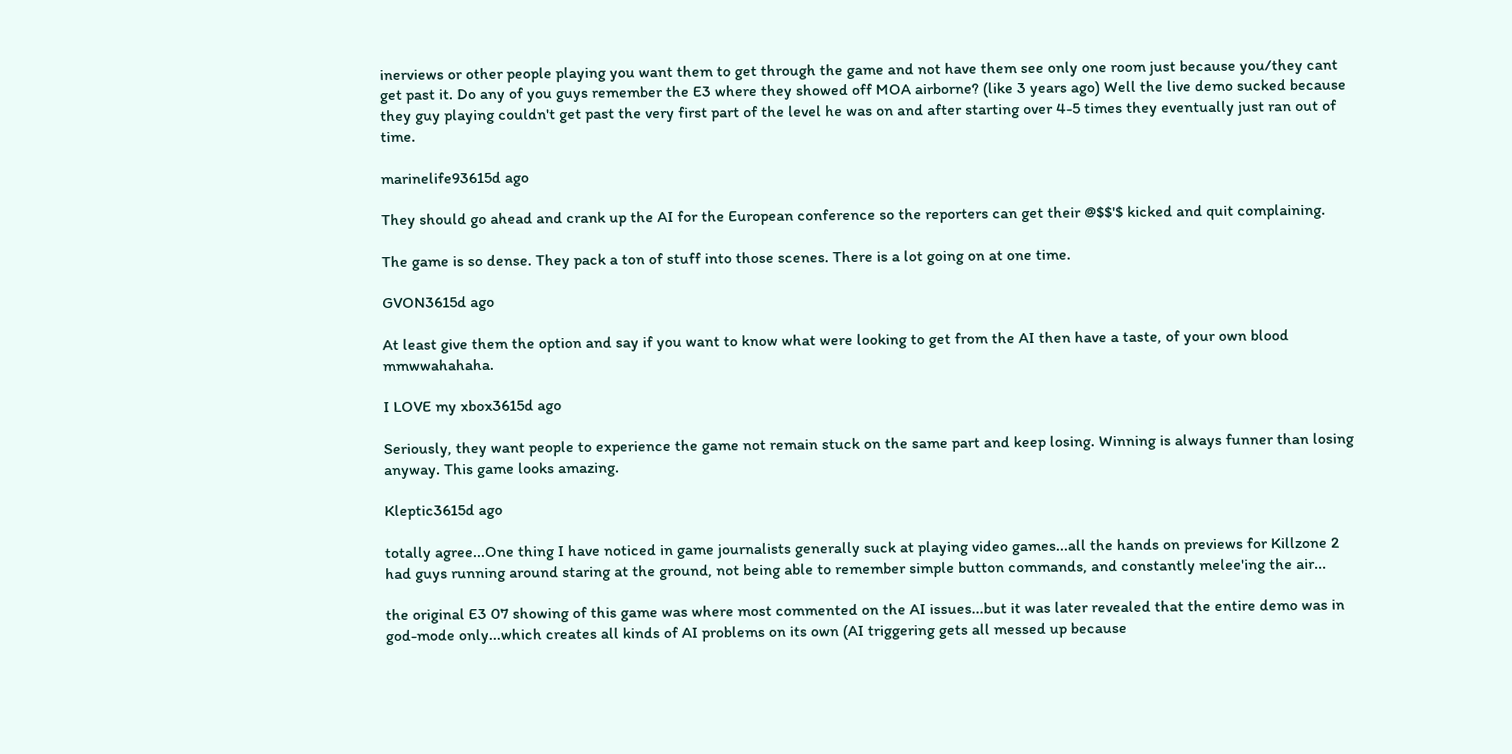inerviews or other people playing you want them to get through the game and not have them see only one room just because you/they cant get past it. Do any of you guys remember the E3 where they showed off MOA airborne? (like 3 years ago) Well the live demo sucked because they guy playing couldn't get past the very first part of the level he was on and after starting over 4-5 times they eventually just ran out of time.

marinelife93615d ago

They should go ahead and crank up the AI for the European conference so the reporters can get their @$$'$ kicked and quit complaining.

The game is so dense. They pack a ton of stuff into those scenes. There is a lot going on at one time.

GVON3615d ago

At least give them the option and say if you want to know what were looking to get from the AI then have a taste, of your own blood mmwwahahaha.

I LOVE my xbox3615d ago

Seriously, they want people to experience the game not remain stuck on the same part and keep losing. Winning is always funner than losing anyway. This game looks amazing.

Kleptic3615d ago

totally agree...One thing I have noticed in game journalists generally suck at playing video games...all the hands on previews for Killzone 2 had guys running around staring at the ground, not being able to remember simple button commands, and constantly melee'ing the air...

the original E3 07 showing of this game was where most commented on the AI issues...but it was later revealed that the entire demo was in god-mode only...which creates all kinds of AI problems on its own (AI triggering gets all messed up because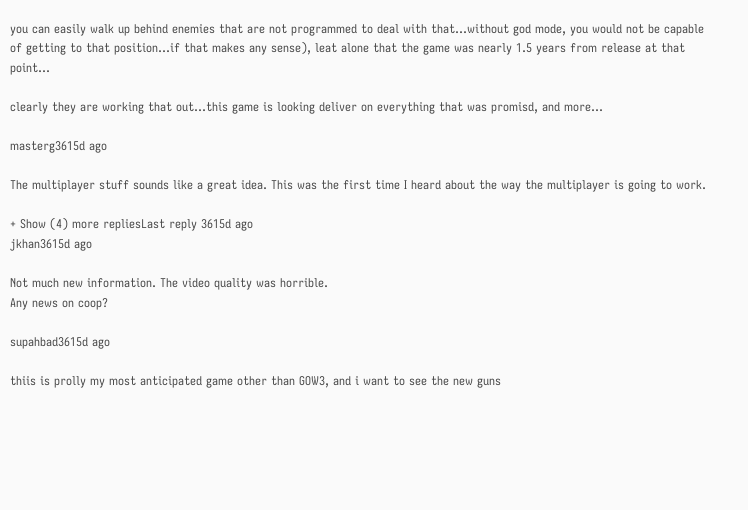you can easily walk up behind enemies that are not programmed to deal with that...without god mode, you would not be capable of getting to that position...if that makes any sense), leat alone that the game was nearly 1.5 years from release at that point...

clearly they are working that out...this game is looking deliver on everything that was promisd, and more...

masterg3615d ago

The multiplayer stuff sounds like a great idea. This was the first time I heard about the way the multiplayer is going to work.

+ Show (4) more repliesLast reply 3615d ago
jkhan3615d ago

Not much new information. The video quality was horrible.
Any news on coop?

supahbad3615d ago

thiis is prolly my most anticipated game other than GOW3, and i want to see the new guns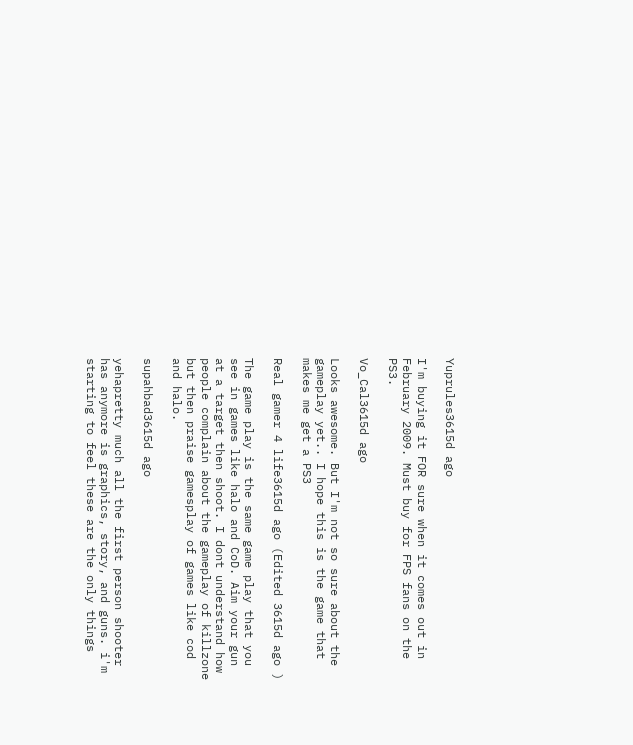Yuprules3615d ago

I'm buying it FOR sure when it comes out in February 2009. Must buy for FPS fans on the PS3.

Vo_Cal3615d ago

Looks awesome. But I'm not so sure about the gameplay yet.. I hope this is the game that makes me get a PS3

Real gamer 4 life3615d ago (Edited 3615d ago )

The game play is the same game play that you see in games like halo and CoD. Aim your gun at a target then shoot. I dont understand how people complain about the gameplay of killzone but then praise gamesplay of games like cod and halo.

supahbad3615d ago

yehapretty much all the first person shooter has anymore is graphics, story, and guns. i'm starting to feel these are the only things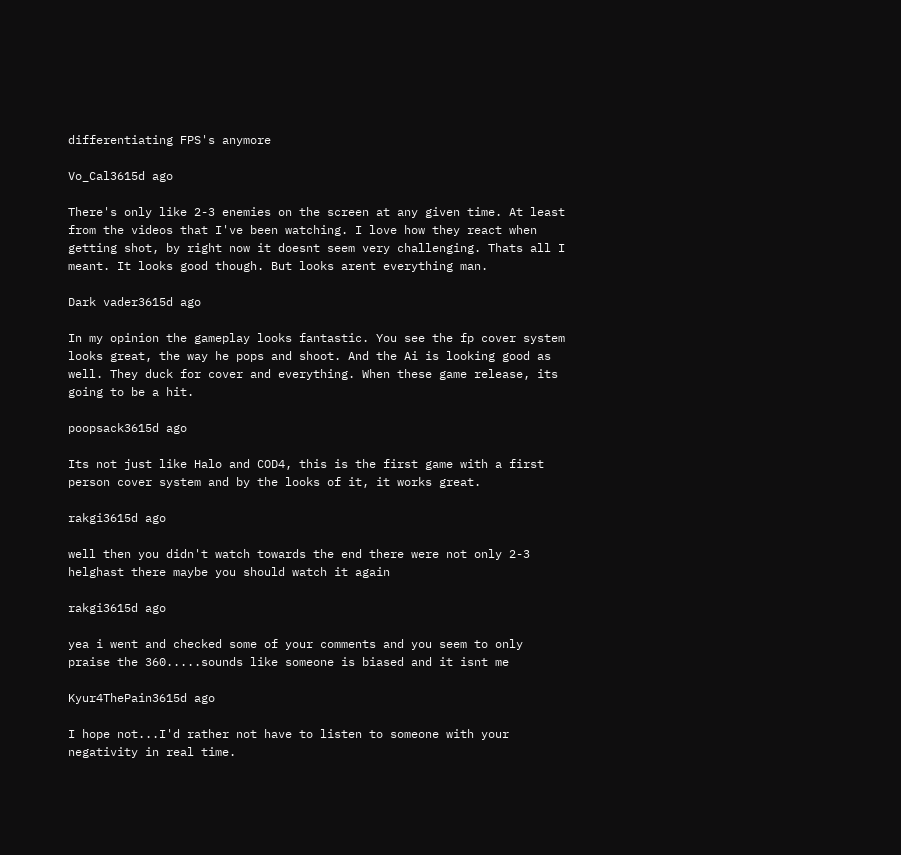differentiating FPS's anymore

Vo_Cal3615d ago

There's only like 2-3 enemies on the screen at any given time. At least from the videos that I've been watching. I love how they react when getting shot, by right now it doesnt seem very challenging. Thats all I meant. It looks good though. But looks arent everything man.

Dark vader3615d ago

In my opinion the gameplay looks fantastic. You see the fp cover system looks great, the way he pops and shoot. And the Ai is looking good as well. They duck for cover and everything. When these game release, its going to be a hit.

poopsack3615d ago

Its not just like Halo and COD4, this is the first game with a first person cover system and by the looks of it, it works great.

rakgi3615d ago

well then you didn't watch towards the end there were not only 2-3 helghast there maybe you should watch it again

rakgi3615d ago

yea i went and checked some of your comments and you seem to only praise the 360.....sounds like someone is biased and it isnt me

Kyur4ThePain3615d ago

I hope not...I'd rather not have to listen to someone with your negativity in real time.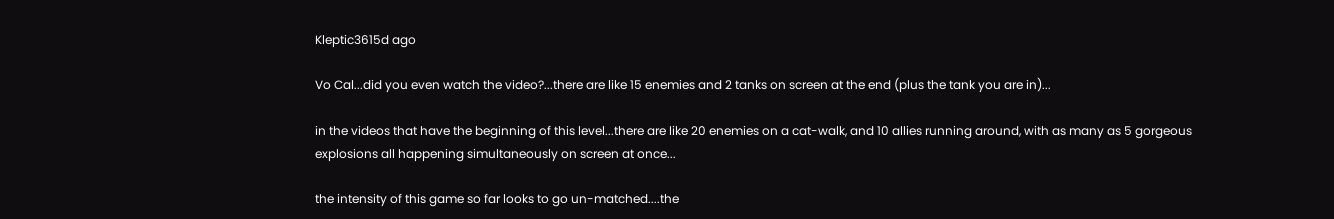Kleptic3615d ago

Vo Cal...did you even watch the video?...there are like 15 enemies and 2 tanks on screen at the end (plus the tank you are in)...

in the videos that have the beginning of this level...there are like 20 enemies on a cat-walk, and 10 allies running around, with as many as 5 gorgeous explosions all happening simultaneously on screen at once...

the intensity of this game so far looks to go un-matched....the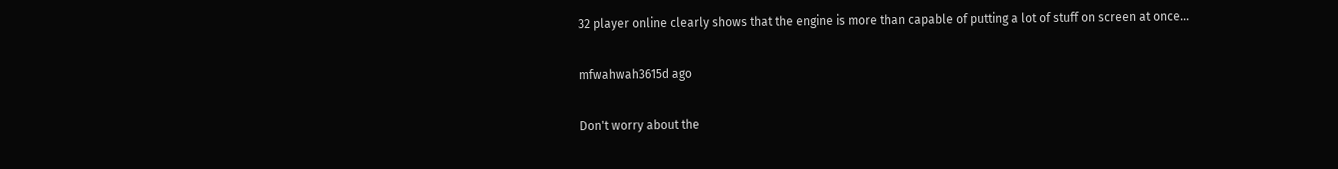32 player online clearly shows that the engine is more than capable of putting a lot of stuff on screen at once...

mfwahwah3615d ago

Don't worry about the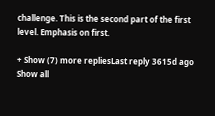challenge. This is the second part of the first level. Emphasis on first.

+ Show (7) more repliesLast reply 3615d ago
Show all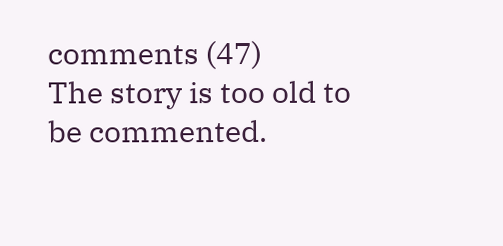comments (47)
The story is too old to be commented.